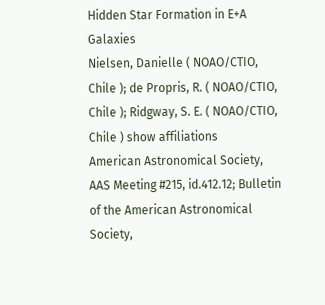Hidden Star Formation in E+A Galaxies
Nielsen, Danielle ( NOAO/CTIO, Chile ); de Propris, R. ( NOAO/CTIO, Chile ); Ridgway, S. E. ( NOAO/CTIO, Chile ) show affiliations
American Astronomical Society, AAS Meeting #215, id.412.12; Bulletin of the American Astronomical Society,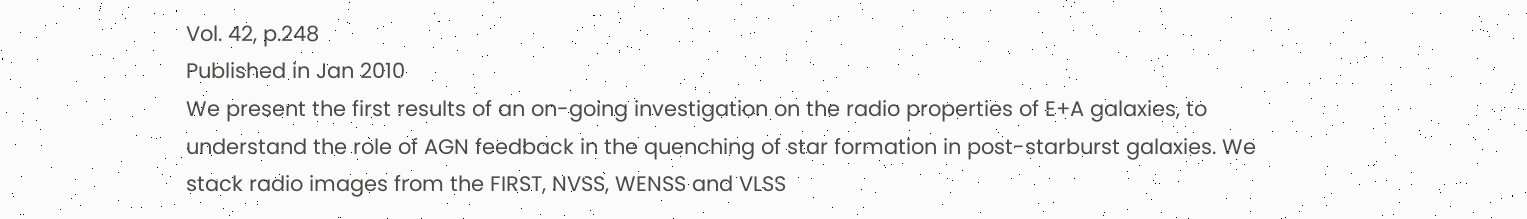Vol. 42, p.248
Published in Jan 2010
We present the first results of an on-going investigation on the radio properties of E+A galaxies, to understand the role of AGN feedback in the quenching of star formation in post-starburst galaxies. We stack radio images from the FIRST, NVSS, WENSS and VLSS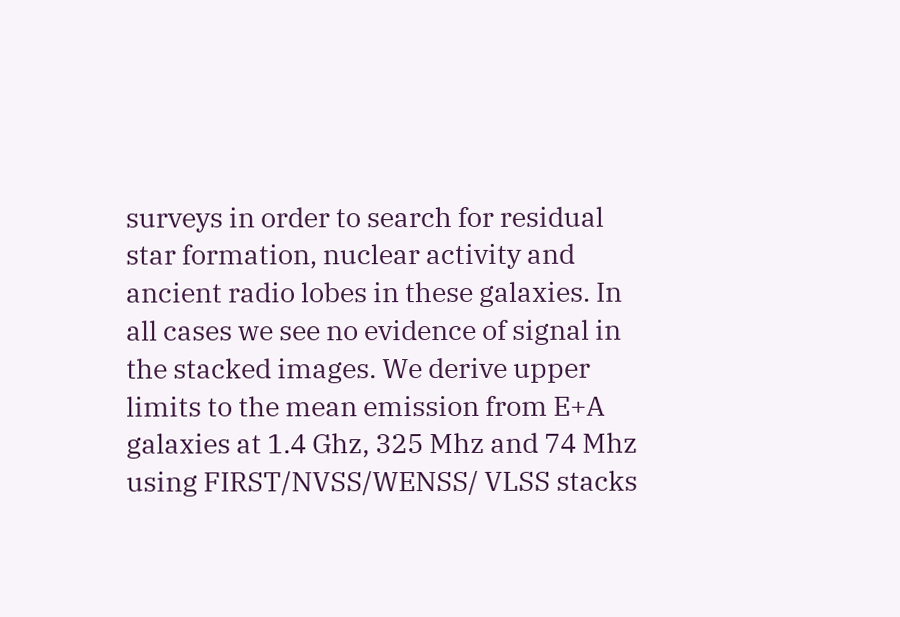surveys in order to search for residual star formation, nuclear activity and ancient radio lobes in these galaxies. In all cases we see no evidence of signal in the stacked images. We derive upper limits to the mean emission from E+A galaxies at 1.4 Ghz, 325 Mhz and 74 Mhz using FIRST/NVSS/WENSS/ VLSS stacks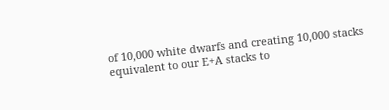of 10,000 white dwarfs and creating 10,000 stacks equivalent to our E+A stacks to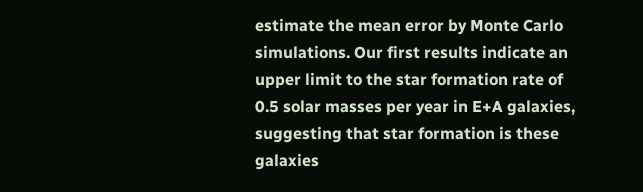estimate the mean error by Monte Carlo simulations. Our first results indicate an upper limit to the star formation rate of 0.5 solar masses per year in E+A galaxies, suggesting that star formation is these galaxies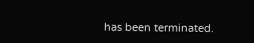has been terminated.